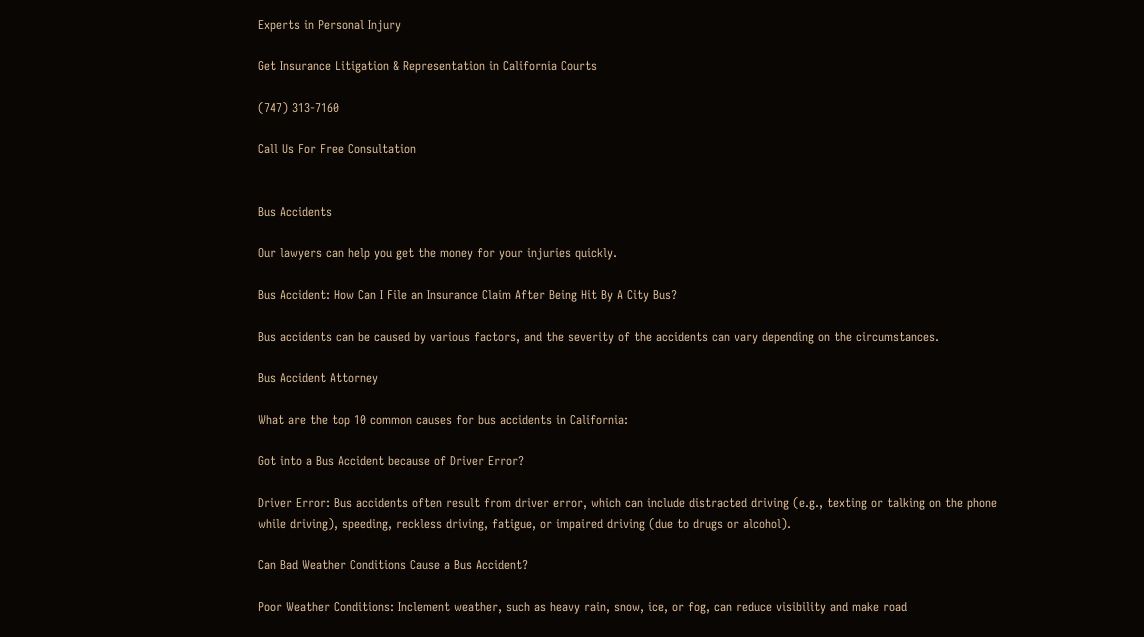Experts in Personal Injury

Get Insurance Litigation & Representation in California Courts

(747) 313-7160

Call Us For Free Consultation


Bus Accidents

Our lawyers can help you get the money for your injuries quickly.

Bus Accident: How Can I File an Insurance Claim After Being Hit By A City Bus?

Bus accidents can be caused by various factors, and the severity of the accidents can vary depending on the circumstances.

Bus Accident Attorney

What are the top 10 common causes for bus accidents in California:

Got into a Bus Accident because of Driver Error?

Driver Error: Bus accidents often result from driver error, which can include distracted driving (e.g., texting or talking on the phone while driving), speeding, reckless driving, fatigue, or impaired driving (due to drugs or alcohol).

Can Bad Weather Conditions Cause a Bus Accident?

Poor Weather Conditions: Inclement weather, such as heavy rain, snow, ice, or fog, can reduce visibility and make road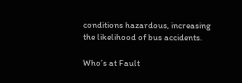conditions hazardous, increasing the likelihood of bus accidents.

Who’s at Fault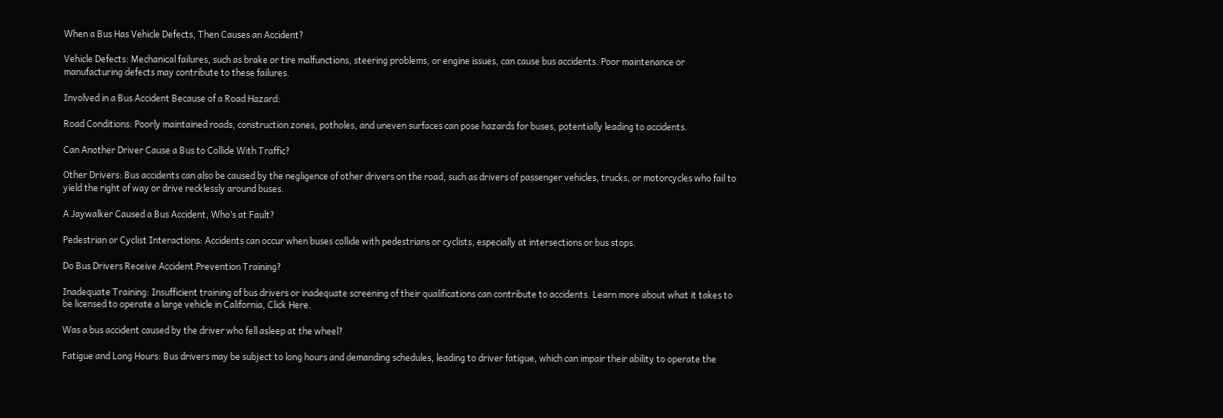When a Bus Has Vehicle Defects, Then Causes an Accident?

Vehicle Defects: Mechanical failures, such as brake or tire malfunctions, steering problems, or engine issues, can cause bus accidents. Poor maintenance or manufacturing defects may contribute to these failures.

Involved in a Bus Accident Because of a Road Hazard:

Road Conditions: Poorly maintained roads, construction zones, potholes, and uneven surfaces can pose hazards for buses, potentially leading to accidents.

Can Another Driver Cause a Bus to Collide With Traffic?

Other Drivers: Bus accidents can also be caused by the negligence of other drivers on the road, such as drivers of passenger vehicles, trucks, or motorcycles who fail to yield the right of way or drive recklessly around buses.

A Jaywalker Caused a Bus Accident, Who’s at Fault?

Pedestrian or Cyclist Interactions: Accidents can occur when buses collide with pedestrians or cyclists, especially at intersections or bus stops.

Do Bus Drivers Receive Accident Prevention Training?

Inadequate Training: Insufficient training of bus drivers or inadequate screening of their qualifications can contribute to accidents. Learn more about what it takes to be licensed to operate a large vehicle in California, Click Here.

Was a bus accident caused by the driver who fell asleep at the wheel?

Fatigue and Long Hours: Bus drivers may be subject to long hours and demanding schedules, leading to driver fatigue, which can impair their ability to operate the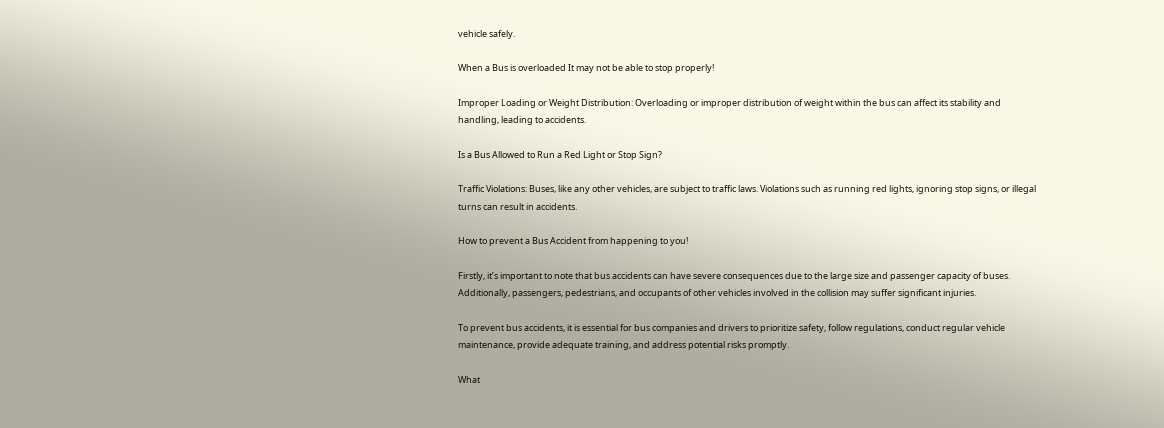vehicle safely.

When a Bus is overloaded It may not be able to stop properly!

Improper Loading or Weight Distribution: Overloading or improper distribution of weight within the bus can affect its stability and handling, leading to accidents.

Is a Bus Allowed to Run a Red Light or Stop Sign?

Traffic Violations: Buses, like any other vehicles, are subject to traffic laws. Violations such as running red lights, ignoring stop signs, or illegal turns can result in accidents.

How to prevent a Bus Accident from happening to you!

Firstly, it’s important to note that bus accidents can have severe consequences due to the large size and passenger capacity of buses. Additionally, passengers, pedestrians, and occupants of other vehicles involved in the collision may suffer significant injuries.

To prevent bus accidents, it is essential for bus companies and drivers to prioritize safety, follow regulations, conduct regular vehicle maintenance, provide adequate training, and address potential risks promptly.

What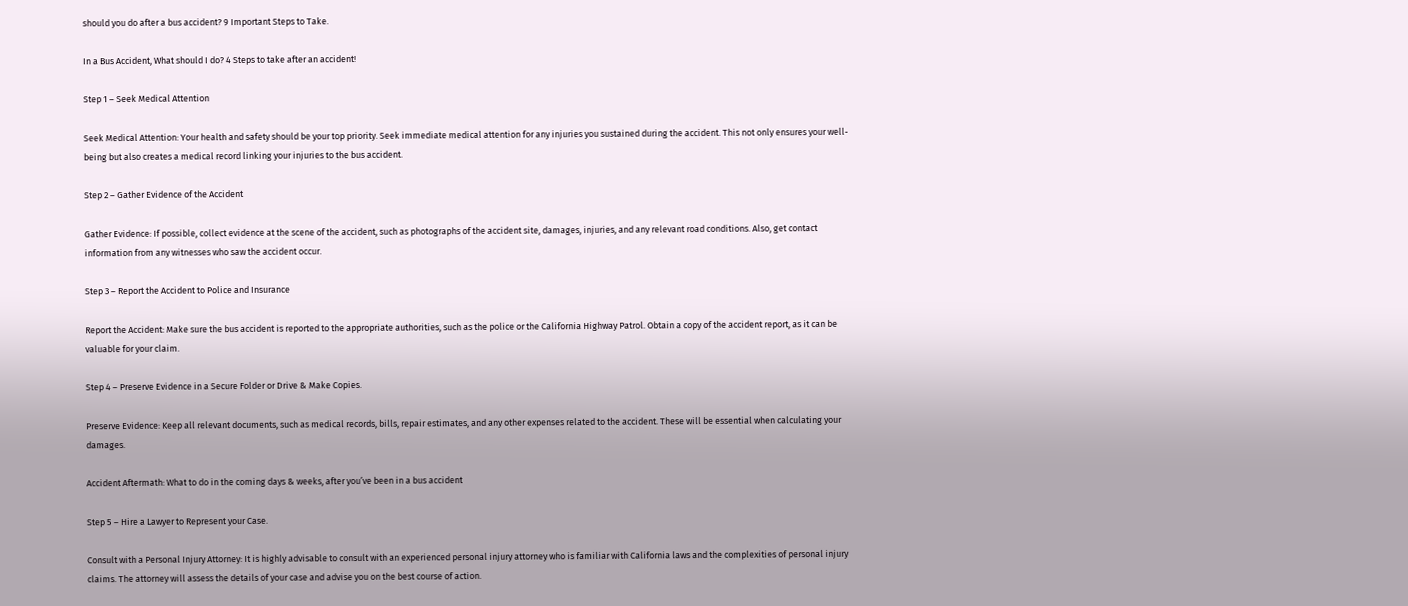should you do after a bus accident? 9 Important Steps to Take.

In a Bus Accident, What should I do? 4 Steps to take after an accident!

Step 1 – Seek Medical Attention

Seek Medical Attention: Your health and safety should be your top priority. Seek immediate medical attention for any injuries you sustained during the accident. This not only ensures your well-being but also creates a medical record linking your injuries to the bus accident.

Step 2 – Gather Evidence of the Accident

Gather Evidence: If possible, collect evidence at the scene of the accident, such as photographs of the accident site, damages, injuries, and any relevant road conditions. Also, get contact information from any witnesses who saw the accident occur.

Step 3 – Report the Accident to Police and Insurance

Report the Accident: Make sure the bus accident is reported to the appropriate authorities, such as the police or the California Highway Patrol. Obtain a copy of the accident report, as it can be valuable for your claim.

Step 4 – Preserve Evidence in a Secure Folder or Drive & Make Copies.

Preserve Evidence: Keep all relevant documents, such as medical records, bills, repair estimates, and any other expenses related to the accident. These will be essential when calculating your damages.

Accident Aftermath: What to do in the coming days & weeks, after you’ve been in a bus accident

Step 5 – Hire a Lawyer to Represent your Case.

Consult with a Personal Injury Attorney: It is highly advisable to consult with an experienced personal injury attorney who is familiar with California laws and the complexities of personal injury claims. The attorney will assess the details of your case and advise you on the best course of action.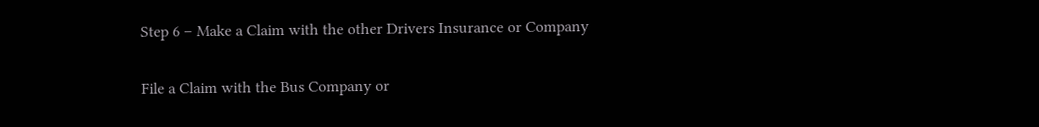Step 6 – Make a Claim with the other Drivers Insurance or Company

File a Claim with the Bus Company or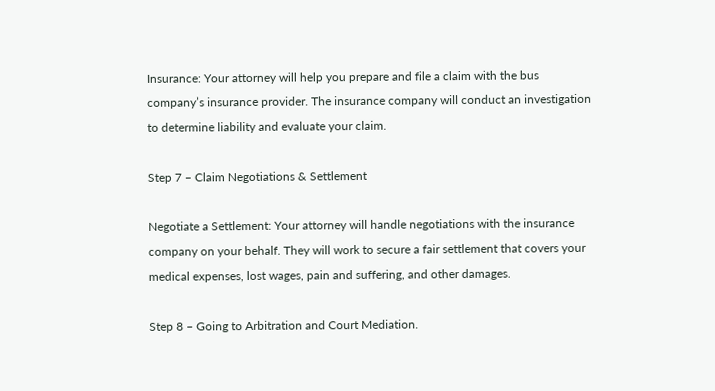Insurance: Your attorney will help you prepare and file a claim with the bus company’s insurance provider. The insurance company will conduct an investigation to determine liability and evaluate your claim.

Step 7 – Claim Negotiations & Settlement

Negotiate a Settlement: Your attorney will handle negotiations with the insurance company on your behalf. They will work to secure a fair settlement that covers your medical expenses, lost wages, pain and suffering, and other damages.

Step 8 – Going to Arbitration and Court Mediation.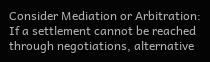Consider Mediation or Arbitration: If a settlement cannot be reached through negotiations, alternative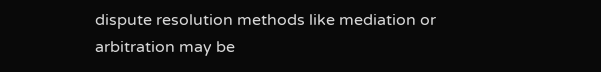dispute resolution methods like mediation or arbitration may be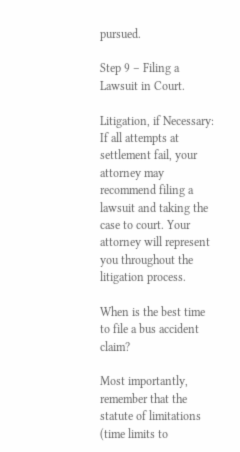pursued.

Step 9 – Filing a Lawsuit in Court.

Litigation, if Necessary: If all attempts at settlement fail, your attorney may recommend filing a lawsuit and taking the case to court. Your attorney will represent you throughout the litigation process.

When is the best time to file a bus accident claim?

Most importantly, remember that the statute of limitations (time limits to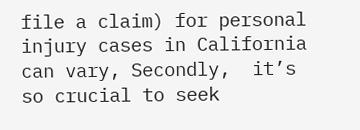file a claim) for personal injury cases in California can vary, Secondly,  it’s so crucial to seek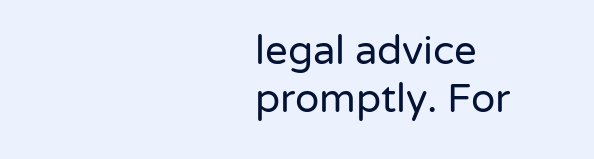legal advice promptly. For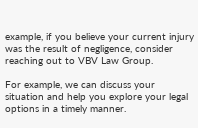example, if you believe your current injury was the result of negligence, consider reaching out to VBV Law Group.

For example, we can discuss your situation and help you explore your legal options in a timely manner.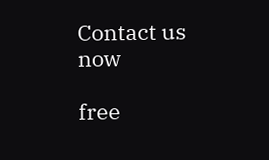Contact us now

free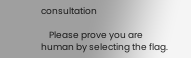consultation

    Please prove you are human by selecting the flag.